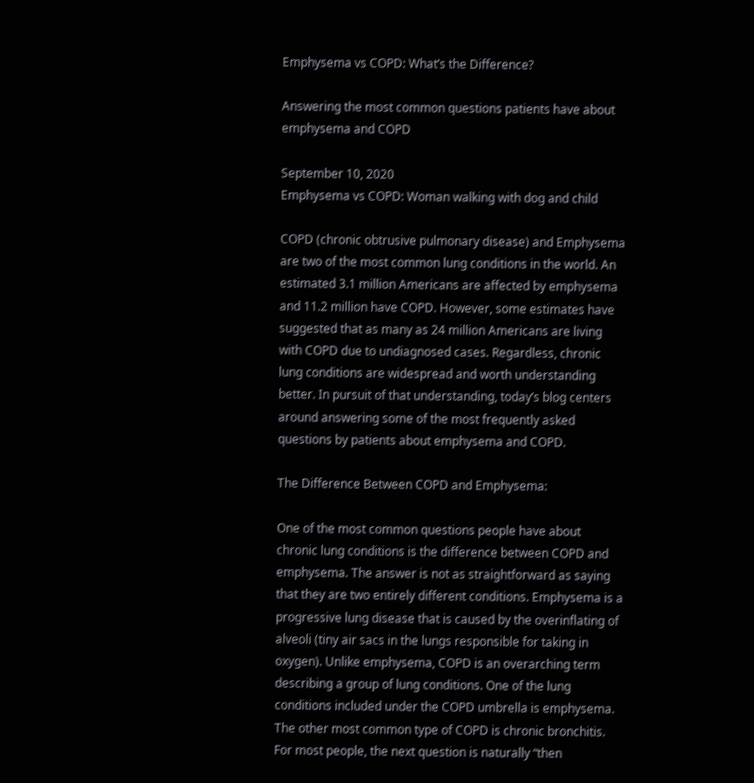Emphysema vs COPD: What’s the Difference?

Answering the most common questions patients have about emphysema and COPD

September 10, 2020
Emphysema vs COPD: Woman walking with dog and child

COPD (chronic obtrusive pulmonary disease) and Emphysema are two of the most common lung conditions in the world. An estimated 3.1 million Americans are affected by emphysema and 11.2 million have COPD. However, some estimates have suggested that as many as 24 million Americans are living with COPD due to undiagnosed cases. Regardless, chronic lung conditions are widespread and worth understanding better. In pursuit of that understanding, today’s blog centers around answering some of the most frequently asked questions by patients about emphysema and COPD.

The Difference Between COPD and Emphysema:

One of the most common questions people have about chronic lung conditions is the difference between COPD and emphysema. The answer is not as straightforward as saying that they are two entirely different conditions. Emphysema is a progressive lung disease that is caused by the overinflating of alveoli (tiny air sacs in the lungs responsible for taking in oxygen). Unlike emphysema, COPD is an overarching term describing a group of lung conditions. One of the lung conditions included under the COPD umbrella is emphysema. The other most common type of COPD is chronic bronchitis. For most people, the next question is naturally “then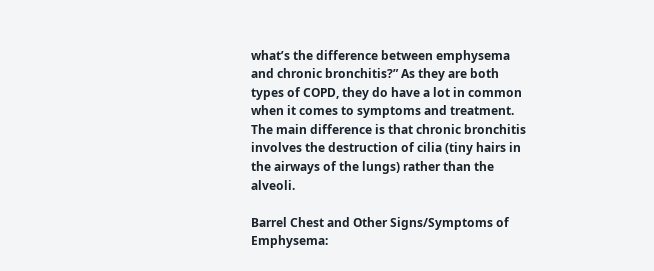what’s the difference between emphysema and chronic bronchitis?” As they are both types of COPD, they do have a lot in common when it comes to symptoms and treatment. The main difference is that chronic bronchitis involves the destruction of cilia (tiny hairs in the airways of the lungs) rather than the alveoli.

Barrel Chest and Other Signs/Symptoms of Emphysema: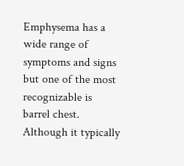Emphysema has a wide range of symptoms and signs but one of the most recognizable is barrel chest. Although it typically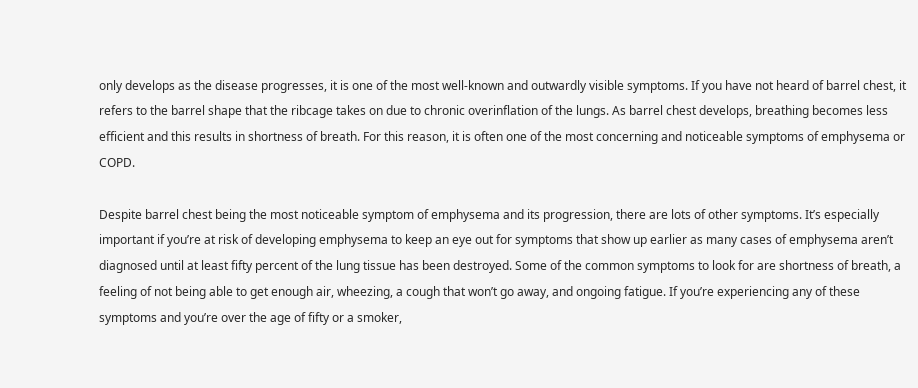only develops as the disease progresses, it is one of the most well-known and outwardly visible symptoms. If you have not heard of barrel chest, it refers to the barrel shape that the ribcage takes on due to chronic overinflation of the lungs. As barrel chest develops, breathing becomes less efficient and this results in shortness of breath. For this reason, it is often one of the most concerning and noticeable symptoms of emphysema or COPD.

Despite barrel chest being the most noticeable symptom of emphysema and its progression, there are lots of other symptoms. It’s especially important if you’re at risk of developing emphysema to keep an eye out for symptoms that show up earlier as many cases of emphysema aren’t diagnosed until at least fifty percent of the lung tissue has been destroyed. Some of the common symptoms to look for are shortness of breath, a feeling of not being able to get enough air, wheezing, a cough that won’t go away, and ongoing fatigue. If you’re experiencing any of these symptoms and you’re over the age of fifty or a smoker,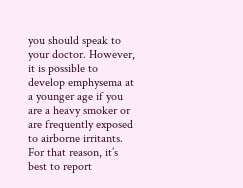you should speak to your doctor. However, it is possible to develop emphysema at a younger age if you are a heavy smoker or are frequently exposed to airborne irritants. For that reason, it’s best to report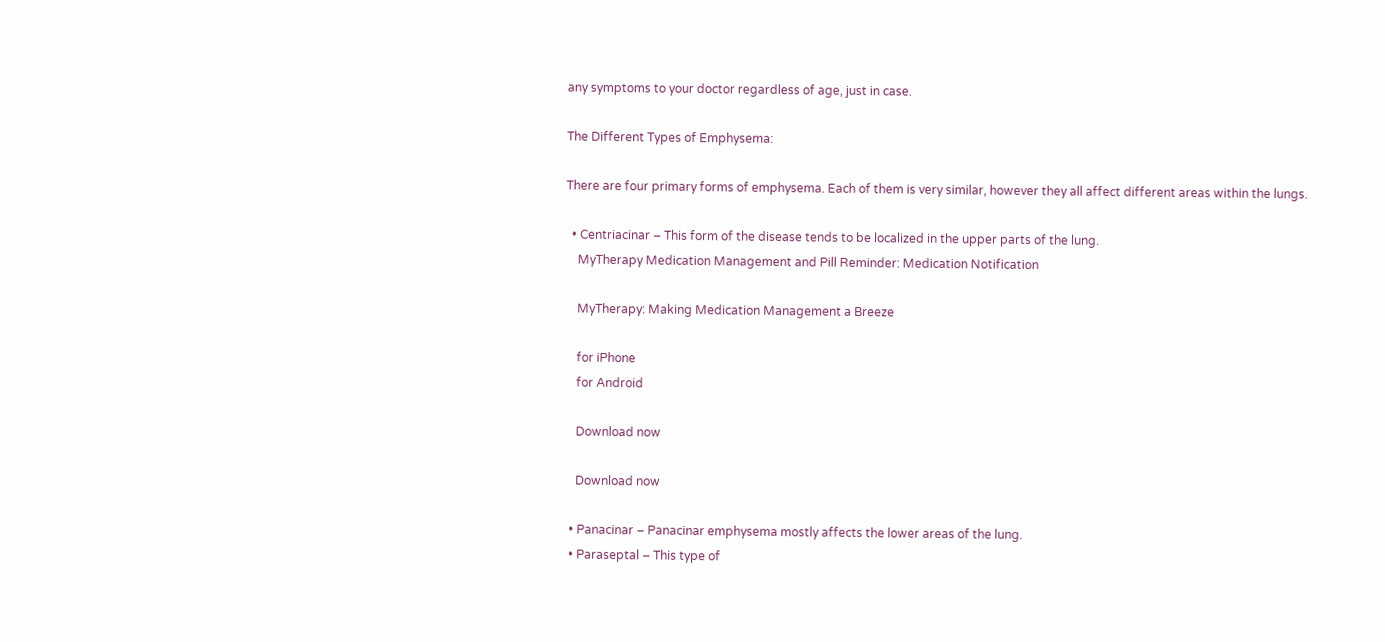any symptoms to your doctor regardless of age, just in case.

The Different Types of Emphysema:

There are four primary forms of emphysema. Each of them is very similar, however they all affect different areas within the lungs.

  • Centriacinar – This form of the disease tends to be localized in the upper parts of the lung.
    MyTherapy Medication Management and Pill Reminder: Medication Notification

    MyTherapy: Making Medication Management a Breeze

    for iPhone
    for Android

    Download now

    Download now

  • Panacinar – Panacinar emphysema mostly affects the lower areas of the lung.
  • Paraseptal – This type of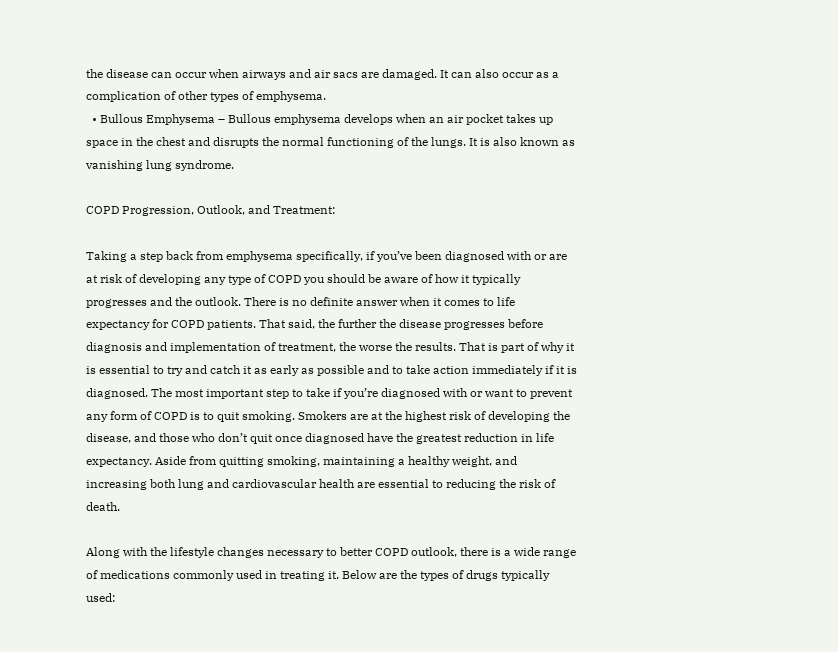the disease can occur when airways and air sacs are damaged. It can also occur as a complication of other types of emphysema.
  • Bullous Emphysema – Bullous emphysema develops when an air pocket takes up space in the chest and disrupts the normal functioning of the lungs. It is also known as vanishing lung syndrome.

COPD Progression, Outlook, and Treatment:

Taking a step back from emphysema specifically, if you’ve been diagnosed with or are at risk of developing any type of COPD you should be aware of how it typically progresses and the outlook. There is no definite answer when it comes to life expectancy for COPD patients. That said, the further the disease progresses before diagnosis and implementation of treatment, the worse the results. That is part of why it is essential to try and catch it as early as possible and to take action immediately if it is diagnosed. The most important step to take if you’re diagnosed with or want to prevent any form of COPD is to quit smoking. Smokers are at the highest risk of developing the disease, and those who don’t quit once diagnosed have the greatest reduction in life expectancy. Aside from quitting smoking, maintaining a healthy weight, and increasing both lung and cardiovascular health are essential to reducing the risk of death.

Along with the lifestyle changes necessary to better COPD outlook, there is a wide range of medications commonly used in treating it. Below are the types of drugs typically used: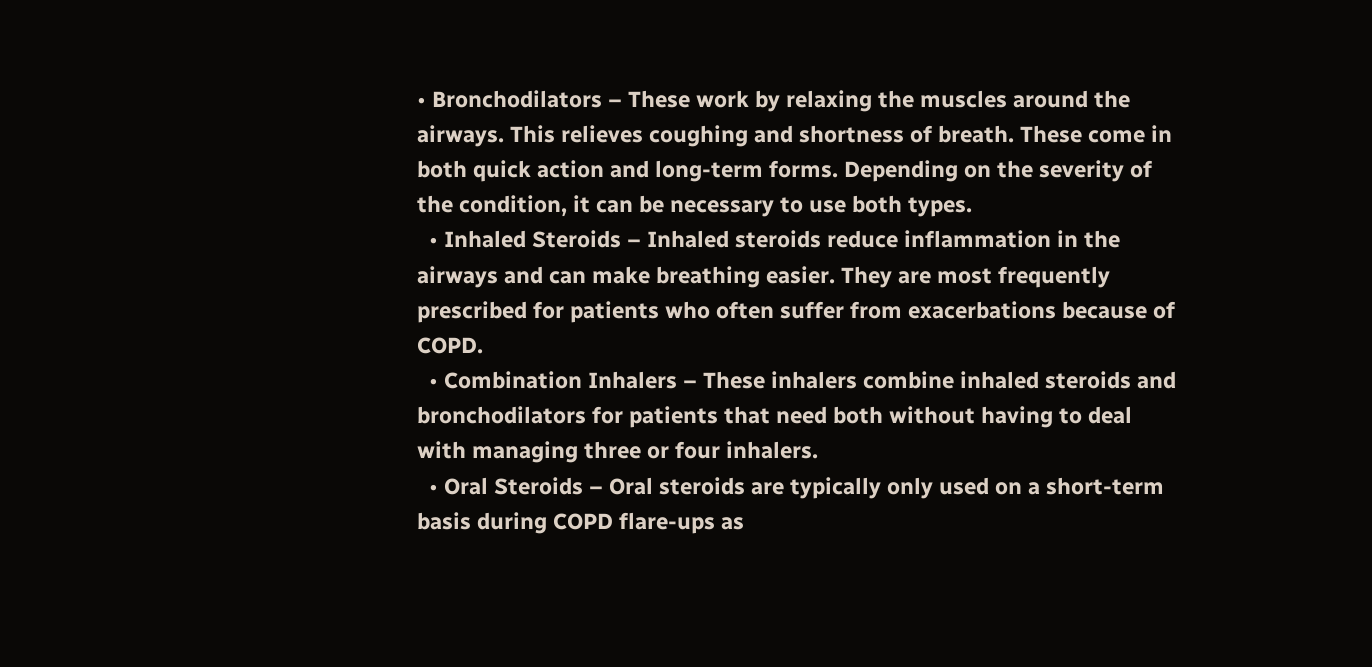• Bronchodilators – These work by relaxing the muscles around the airways. This relieves coughing and shortness of breath. These come in both quick action and long-term forms. Depending on the severity of the condition, it can be necessary to use both types.
  • Inhaled Steroids – Inhaled steroids reduce inflammation in the airways and can make breathing easier. They are most frequently prescribed for patients who often suffer from exacerbations because of COPD.
  • Combination Inhalers – These inhalers combine inhaled steroids and bronchodilators for patients that need both without having to deal with managing three or four inhalers.
  • Oral Steroids – Oral steroids are typically only used on a short-term basis during COPD flare-ups as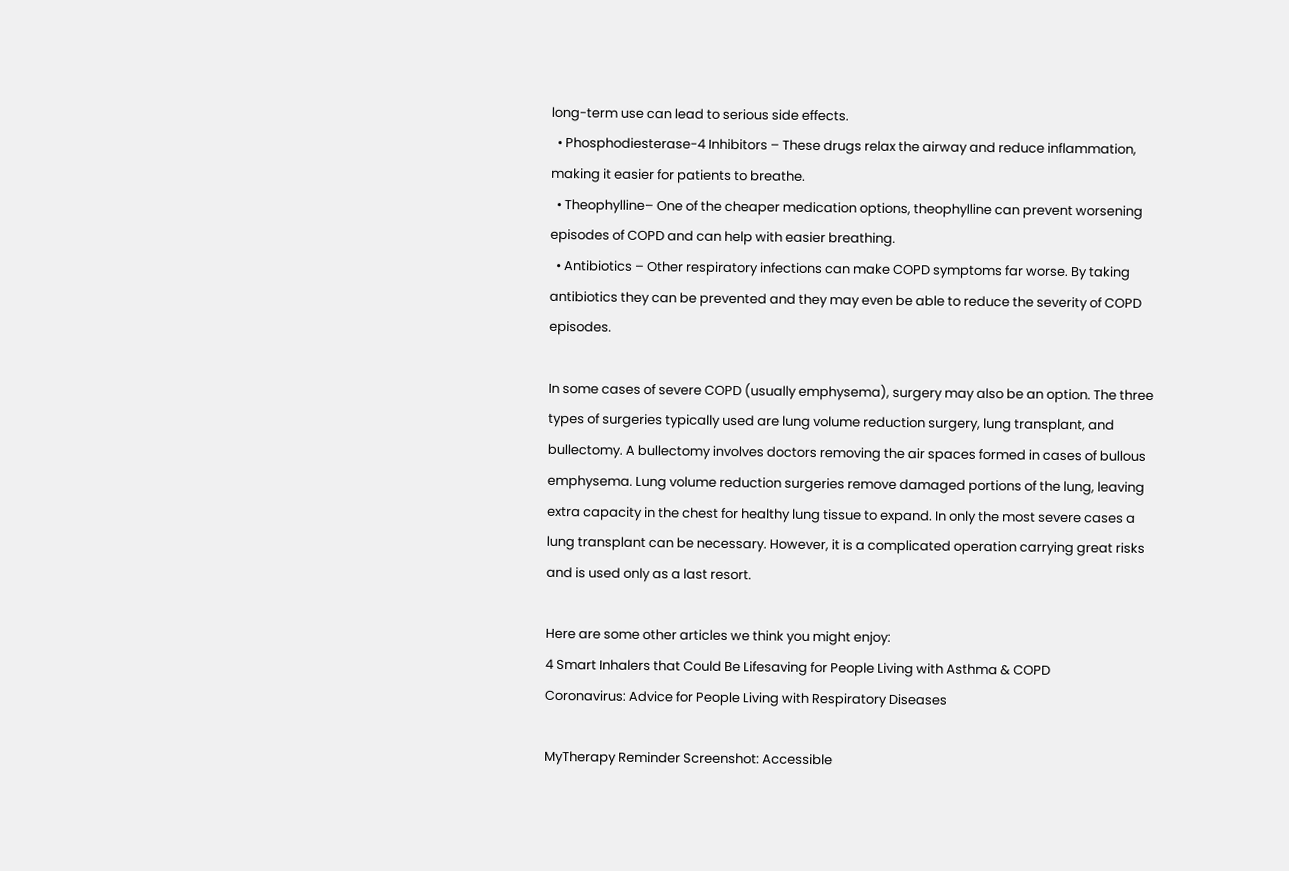long-term use can lead to serious side effects.
  • Phosphodiesterase-4 Inhibitors – These drugs relax the airway and reduce inflammation, making it easier for patients to breathe.
  • Theophylline– One of the cheaper medication options, theophylline can prevent worsening episodes of COPD and can help with easier breathing.
  • Antibiotics – Other respiratory infections can make COPD symptoms far worse. By taking antibiotics they can be prevented and they may even be able to reduce the severity of COPD episodes.

In some cases of severe COPD (usually emphysema), surgery may also be an option. The three types of surgeries typically used are lung volume reduction surgery, lung transplant, and bullectomy. A bullectomy involves doctors removing the air spaces formed in cases of bullous emphysema. Lung volume reduction surgeries remove damaged portions of the lung, leaving extra capacity in the chest for healthy lung tissue to expand. In only the most severe cases a lung transplant can be necessary. However, it is a complicated operation carrying great risks and is used only as a last resort.

Here are some other articles we think you might enjoy:
4 Smart Inhalers that Could Be Lifesaving for People Living with Asthma & COPD
Coronavirus: Advice for People Living with Respiratory Diseases

MyTherapy Reminder Screenshot: Accessible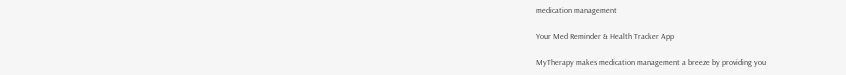medication management

Your Med Reminder & Health Tracker App

MyTherapy makes medication management a breeze by providing you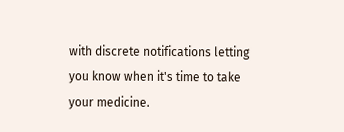with discrete notifications letting you know when it's time to take your medicine.